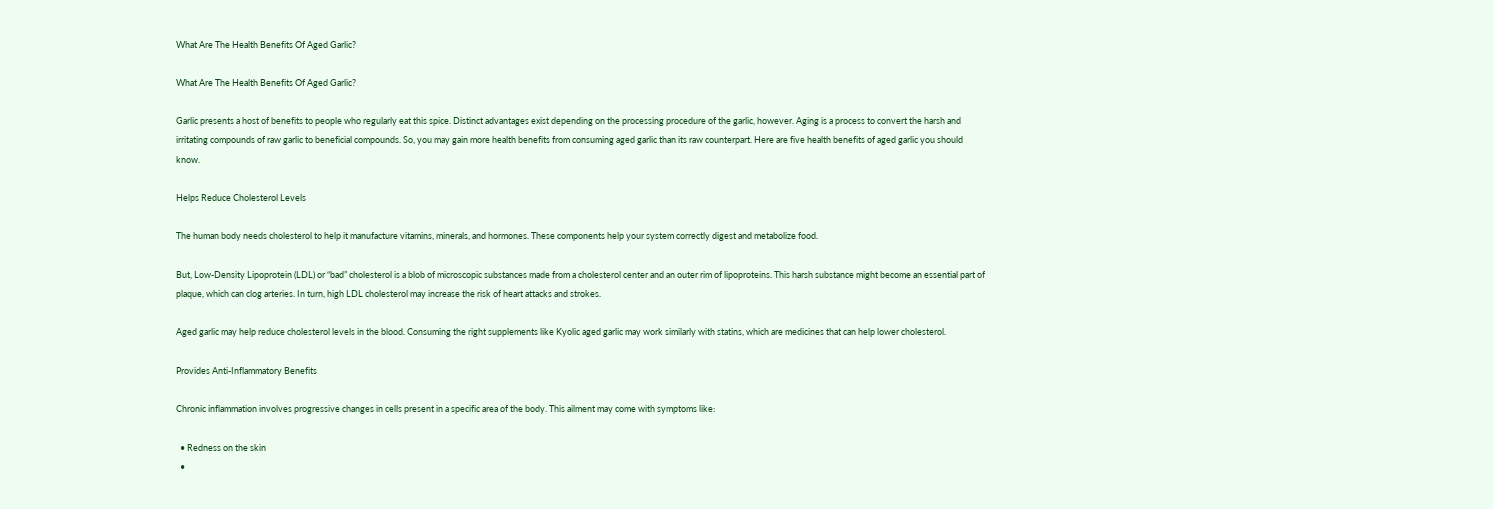What Are The Health Benefits Of Aged Garlic?

What Are The Health Benefits Of Aged Garlic?

Garlic presents a host of benefits to people who regularly eat this spice. Distinct advantages exist depending on the processing procedure of the garlic, however. Aging is a process to convert the harsh and irritating compounds of raw garlic to beneficial compounds. So, you may gain more health benefits from consuming aged garlic than its raw counterpart. Here are five health benefits of aged garlic you should know.

Helps Reduce Cholesterol Levels

The human body needs cholesterol to help it manufacture vitamins, minerals, and hormones. These components help your system correctly digest and metabolize food.

But, Low-Density Lipoprotein (LDL) or “bad” cholesterol is a blob of microscopic substances made from a cholesterol center and an outer rim of lipoproteins. This harsh substance might become an essential part of plaque, which can clog arteries. In turn, high LDL cholesterol may increase the risk of heart attacks and strokes.

Aged garlic may help reduce cholesterol levels in the blood. Consuming the right supplements like Kyolic aged garlic may work similarly with statins, which are medicines that can help lower cholesterol.

Provides Anti-Inflammatory Benefits

Chronic inflammation involves progressive changes in cells present in a specific area of the body. This ailment may come with symptoms like:

  • Redness on the skin
  •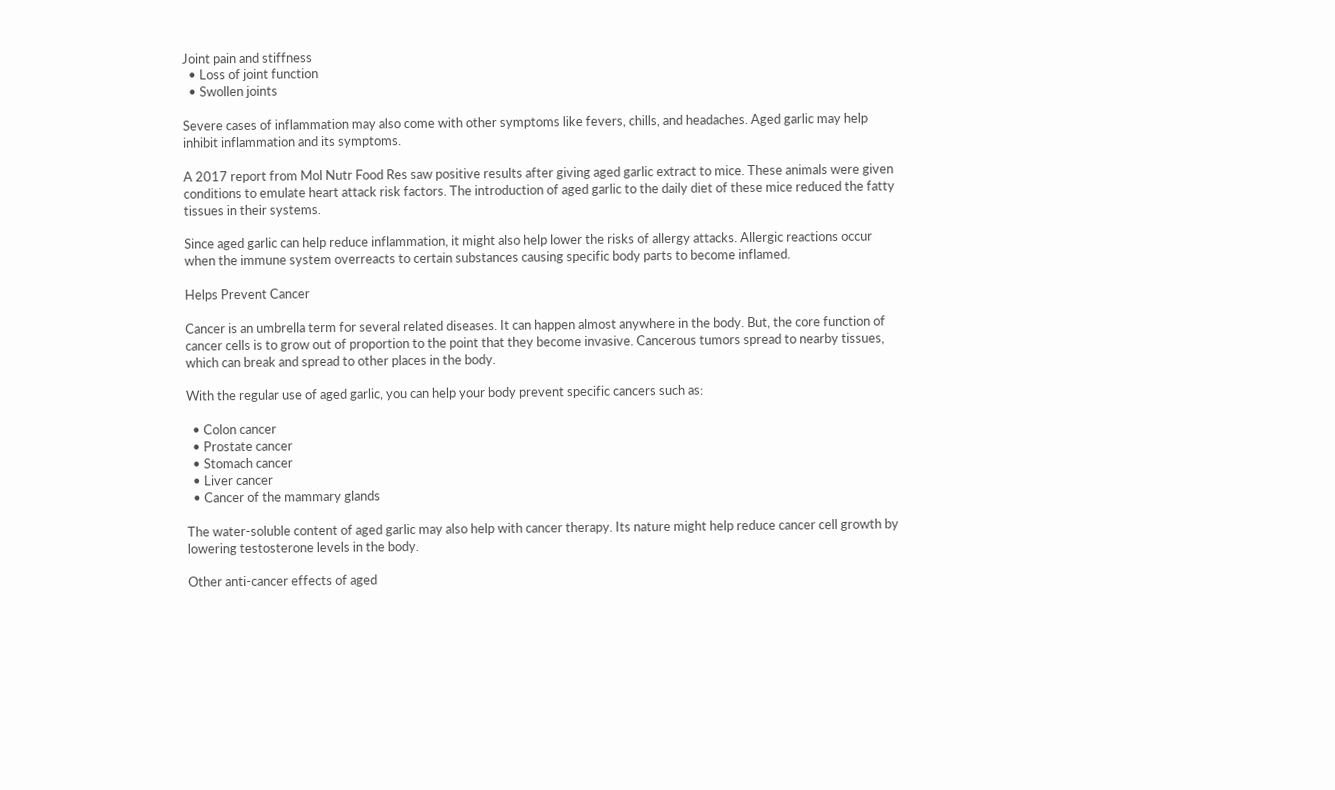Joint pain and stiffness
  • Loss of joint function
  • Swollen joints

Severe cases of inflammation may also come with other symptoms like fevers, chills, and headaches. Aged garlic may help inhibit inflammation and its symptoms.

A 2017 report from Mol Nutr Food Res saw positive results after giving aged garlic extract to mice. These animals were given conditions to emulate heart attack risk factors. The introduction of aged garlic to the daily diet of these mice reduced the fatty tissues in their systems.

Since aged garlic can help reduce inflammation, it might also help lower the risks of allergy attacks. Allergic reactions occur when the immune system overreacts to certain substances causing specific body parts to become inflamed.

Helps Prevent Cancer

Cancer is an umbrella term for several related diseases. It can happen almost anywhere in the body. But, the core function of cancer cells is to grow out of proportion to the point that they become invasive. Cancerous tumors spread to nearby tissues, which can break and spread to other places in the body.

With the regular use of aged garlic, you can help your body prevent specific cancers such as:

  • Colon cancer
  • Prostate cancer
  • Stomach cancer
  • Liver cancer
  • Cancer of the mammary glands

The water-soluble content of aged garlic may also help with cancer therapy. Its nature might help reduce cancer cell growth by lowering testosterone levels in the body.

Other anti-cancer effects of aged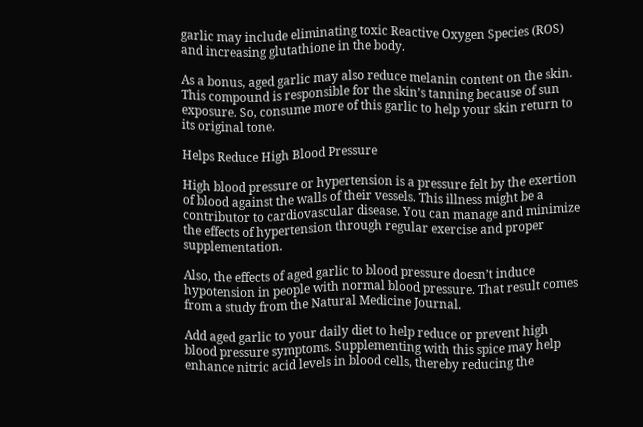garlic may include eliminating toxic Reactive Oxygen Species (ROS) and increasing glutathione in the body.

As a bonus, aged garlic may also reduce melanin content on the skin. This compound is responsible for the skin’s tanning because of sun exposure. So, consume more of this garlic to help your skin return to its original tone.

Helps Reduce High Blood Pressure

High blood pressure or hypertension is a pressure felt by the exertion of blood against the walls of their vessels. This illness might be a contributor to cardiovascular disease. You can manage and minimize the effects of hypertension through regular exercise and proper supplementation.

Also, the effects of aged garlic to blood pressure doesn’t induce hypotension in people with normal blood pressure. That result comes from a study from the Natural Medicine Journal.

Add aged garlic to your daily diet to help reduce or prevent high blood pressure symptoms. Supplementing with this spice may help enhance nitric acid levels in blood cells, thereby reducing the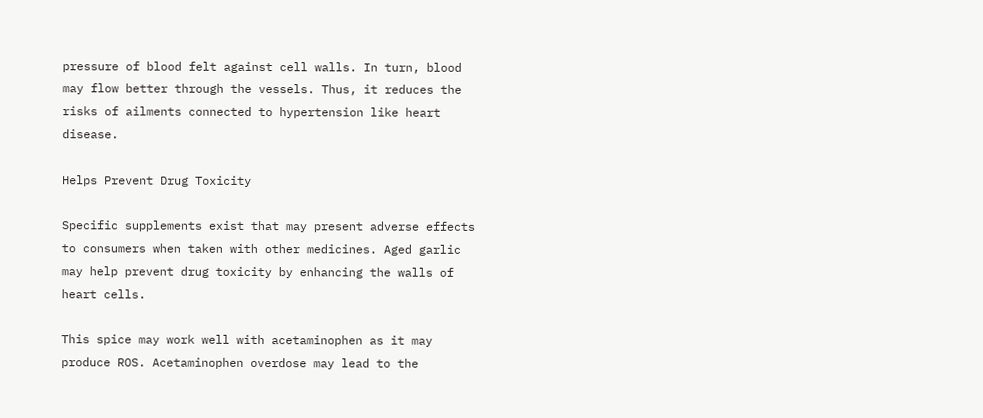pressure of blood felt against cell walls. In turn, blood may flow better through the vessels. Thus, it reduces the risks of ailments connected to hypertension like heart disease.

Helps Prevent Drug Toxicity

Specific supplements exist that may present adverse effects to consumers when taken with other medicines. Aged garlic may help prevent drug toxicity by enhancing the walls of heart cells.

This spice may work well with acetaminophen as it may produce ROS. Acetaminophen overdose may lead to the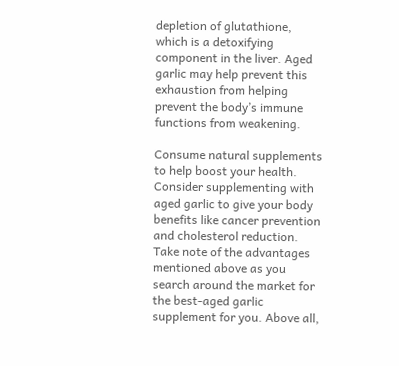depletion of glutathione, which is a detoxifying component in the liver. Aged garlic may help prevent this exhaustion from helping prevent the body’s immune functions from weakening.

Consume natural supplements to help boost your health. Consider supplementing with aged garlic to give your body benefits like cancer prevention and cholesterol reduction. Take note of the advantages mentioned above as you search around the market for the best-aged garlic supplement for you. Above all,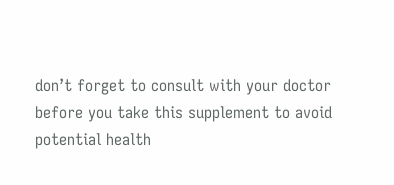don’t forget to consult with your doctor before you take this supplement to avoid potential health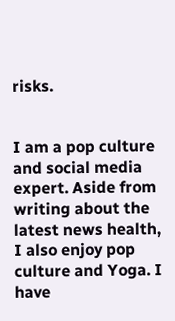risks.


I am a pop culture and social media expert. Aside from writing about the latest news health, I also enjoy pop culture and Yoga. I have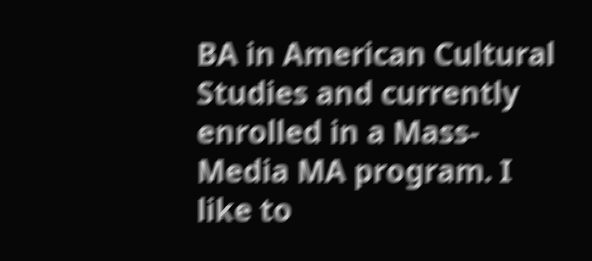BA in American Cultural Studies and currently enrolled in a Mass-Media MA program. I like to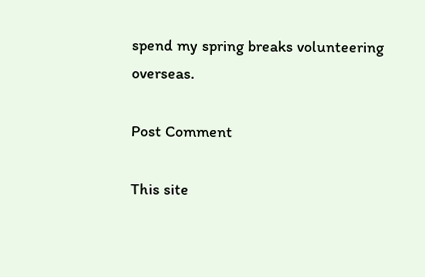spend my spring breaks volunteering overseas.

Post Comment

This site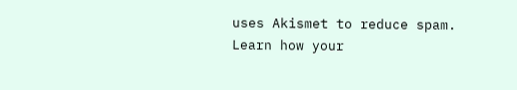uses Akismet to reduce spam. Learn how your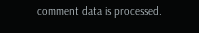comment data is processed.